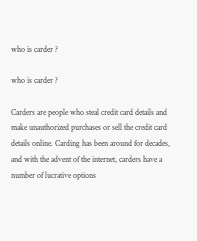who is carder ?

who is carder ?

Carders are people who steal credit card details and make unauthorized purchases or sell the credit card details online. Carding has been around for decades, and with the advent of the internet, carders have a number of lucrative options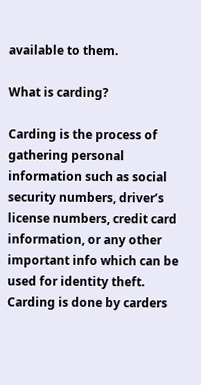available to them.

What is carding?

Carding is the process of gathering personal information such as social security numbers, driver’s license numbers, credit card information, or any other important info which can be used for identity theft. Carding is done by carders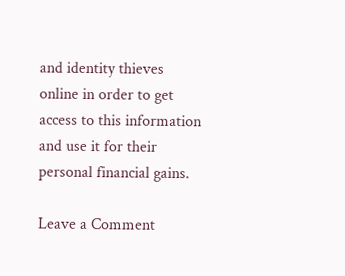and identity thieves online in order to get access to this information and use it for their personal financial gains.

Leave a Comment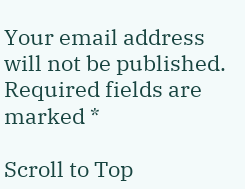Your email address will not be published. Required fields are marked *

Scroll to Top